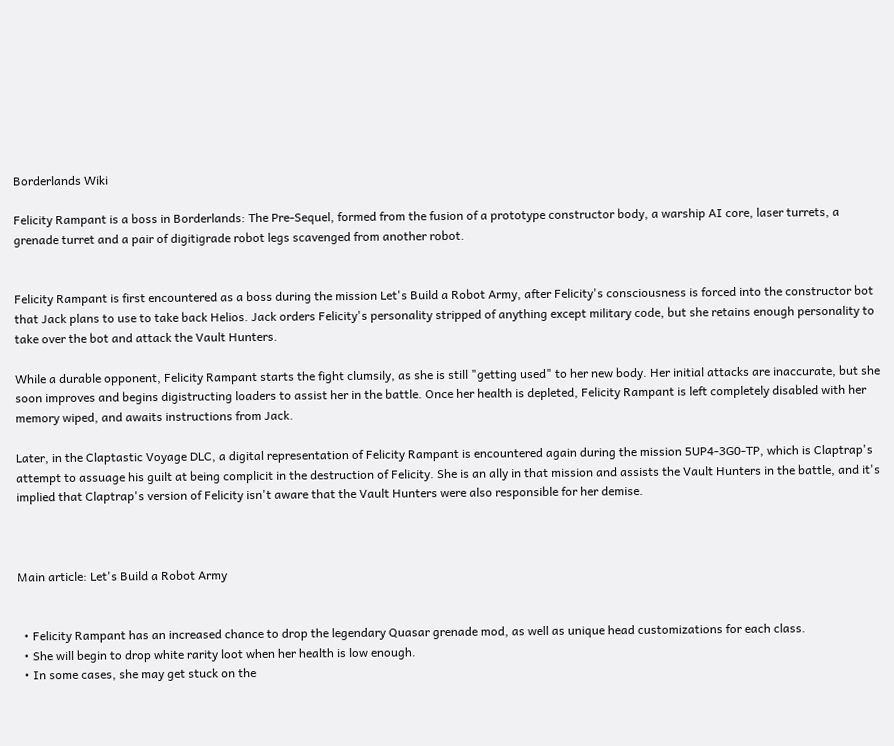Borderlands Wiki

Felicity Rampant is a boss in Borderlands: The Pre-Sequel, formed from the fusion of a prototype constructor body, a warship AI core, laser turrets, a grenade turret and a pair of digitigrade robot legs scavenged from another robot.


Felicity Rampant is first encountered as a boss during the mission Let's Build a Robot Army, after Felicity's consciousness is forced into the constructor bot that Jack plans to use to take back Helios. Jack orders Felicity's personality stripped of anything except military code, but she retains enough personality to take over the bot and attack the Vault Hunters.

While a durable opponent, Felicity Rampant starts the fight clumsily, as she is still "getting used" to her new body. Her initial attacks are inaccurate, but she soon improves and begins digistructing loaders to assist her in the battle. Once her health is depleted, Felicity Rampant is left completely disabled with her memory wiped, and awaits instructions from Jack.

Later, in the Claptastic Voyage DLC, a digital representation of Felicity Rampant is encountered again during the mission 5UP4-3G0-TP, which is Claptrap's attempt to assuage his guilt at being complicit in the destruction of Felicity. She is an ally in that mission and assists the Vault Hunters in the battle, and it's implied that Claptrap's version of Felicity isn't aware that the Vault Hunters were also responsible for her demise.



Main article: Let's Build a Robot Army


  • Felicity Rampant has an increased chance to drop the legendary Quasar grenade mod, as well as unique head customizations for each class.
  • She will begin to drop white rarity loot when her health is low enough.
  • In some cases, she may get stuck on the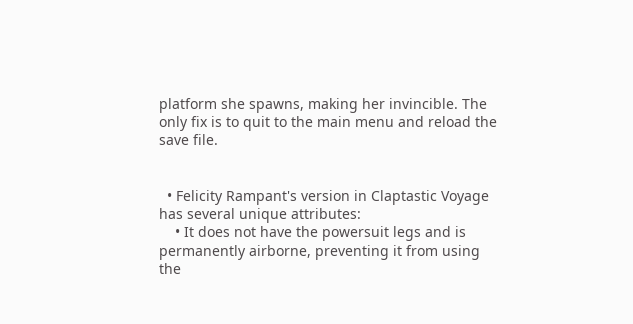platform she spawns, making her invincible. The only fix is to quit to the main menu and reload the save file.


  • Felicity Rampant's version in Claptastic Voyage has several unique attributes:
    • It does not have the powersuit legs and is permanently airborne, preventing it from using the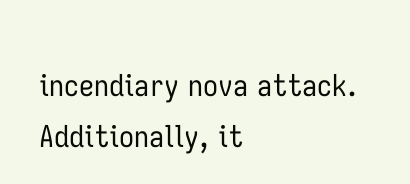incendiary nova attack. Additionally, it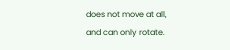does not move at all, and can only rotate.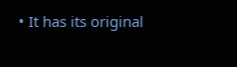• It has its original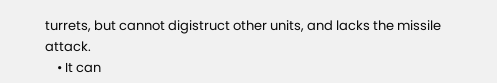turrets, but cannot digistruct other units, and lacks the missile attack.
    • It can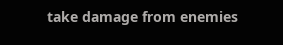take damage from enemies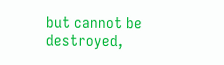but cannot be destroyed,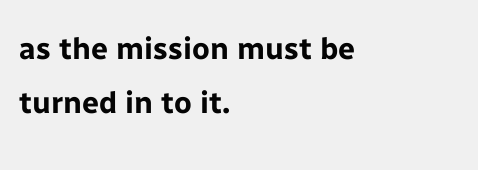as the mission must be turned in to it.